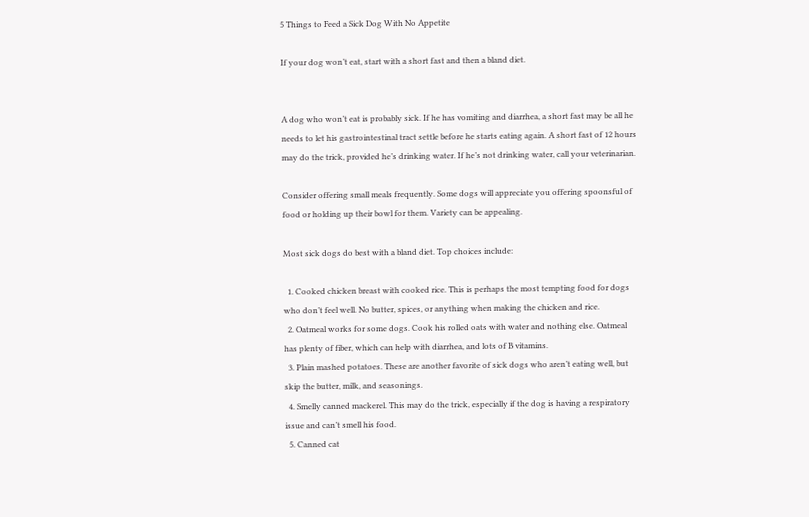5 Things to Feed a Sick Dog With No Appetite

If your dog won’t eat, start with a short fast and then a bland diet.


A dog who won’t eat is probably sick. If he has vomiting and diarrhea, a short fast may be all he needs to let his gastrointestinal tract settle before he starts eating again. A short fast of 12 hours may do the trick, provided he’s drinking water. If he’s not drinking water, call your veterinarian.

Consider offering small meals frequently. Some dogs will appreciate you offering spoonsful of food or holding up their bowl for them. Variety can be appealing.

Most sick dogs do best with a bland diet. Top choices include:

  1. Cooked chicken breast with cooked rice. This is perhaps the most tempting food for dogs who don’t feel well. No butter, spices, or anything when making the chicken and rice.
  2. Oatmeal works for some dogs. Cook his rolled oats with water and nothing else. Oatmeal has plenty of fiber, which can help with diarrhea, and lots of B vitamins.
  3. Plain mashed potatoes. These are another favorite of sick dogs who aren’t eating well, but skip the butter, milk, and seasonings.
  4. Smelly canned mackerel. This may do the trick, especially if the dog is having a respiratory issue and can’t smell his food.
  5. Canned cat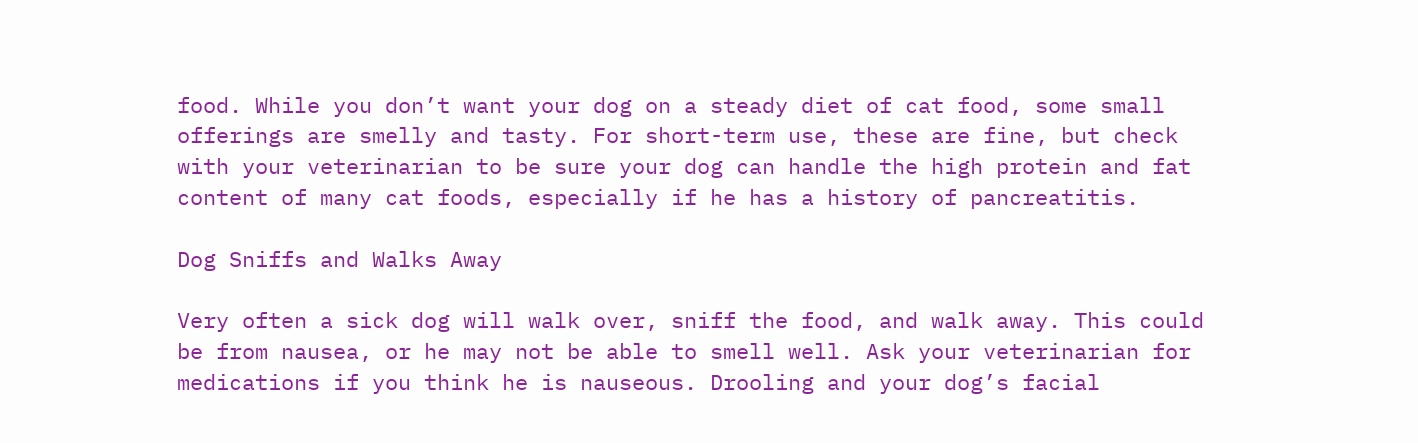food. While you don’t want your dog on a steady diet of cat food, some small offerings are smelly and tasty. For short-term use, these are fine, but check with your veterinarian to be sure your dog can handle the high protein and fat content of many cat foods, especially if he has a history of pancreatitis.

Dog Sniffs and Walks Away

Very often a sick dog will walk over, sniff the food, and walk away. This could be from nausea, or he may not be able to smell well. Ask your veterinarian for medications if you think he is nauseous. Drooling and your dog’s facial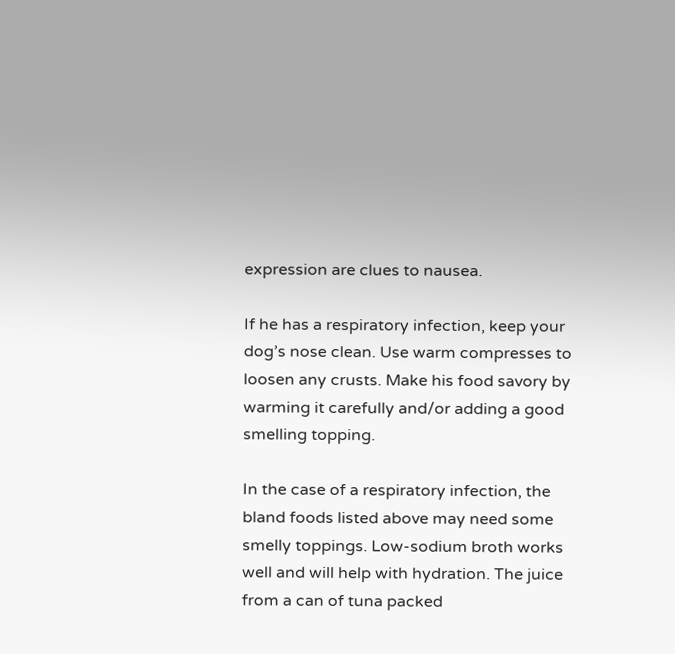expression are clues to nausea.

If he has a respiratory infection, keep your dog’s nose clean. Use warm compresses to loosen any crusts. Make his food savory by warming it carefully and/or adding a good smelling topping.

In the case of a respiratory infection, the bland foods listed above may need some smelly toppings. Low-sodium broth works well and will help with hydration. The juice from a can of tuna packed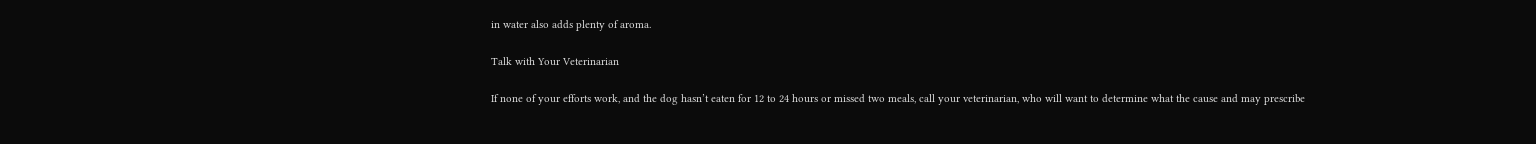in water also adds plenty of aroma.

Talk with Your Veterinarian

If none of your efforts work, and the dog hasn’t eaten for 12 to 24 hours or missed two meals, call your veterinarian, who will want to determine what the cause and may prescribe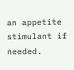an appetite stimulant if needed.